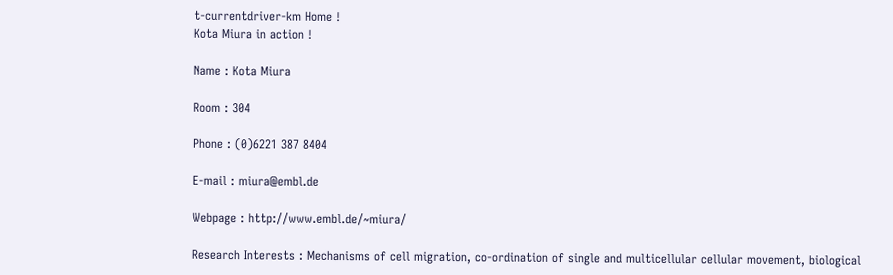t-currentdriver-km Home !
Kota Miura in action !

Name : Kota Miura

Room : 304

Phone : (0)6221 387 8404

E-mail : miura@embl.de

Webpage : http://www.embl.de/~miura/

Research Interests : Mechanisms of cell migration, co-ordination of single and multicellular cellular movement, biological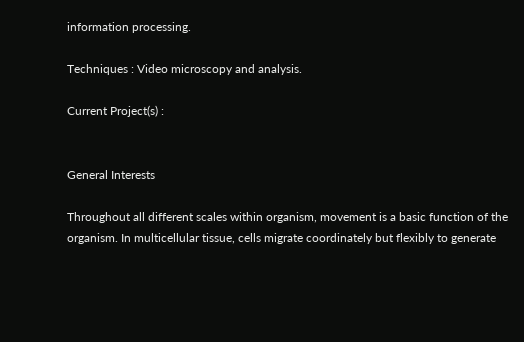information processing.

Techniques : Video microscopy and analysis.

Current Project(s) :


General Interests

Throughout all different scales within organism, movement is a basic function of the organism. In multicellular tissue, cells migrate coordinately but flexibly to generate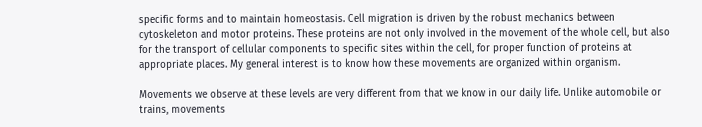specific forms and to maintain homeostasis. Cell migration is driven by the robust mechanics between cytoskeleton and motor proteins. These proteins are not only involved in the movement of the whole cell, but also for the transport of cellular components to specific sites within the cell, for proper function of proteins at appropriate places. My general interest is to know how these movements are organized within organism.

Movements we observe at these levels are very different from that we know in our daily life. Unlike automobile or trains, movements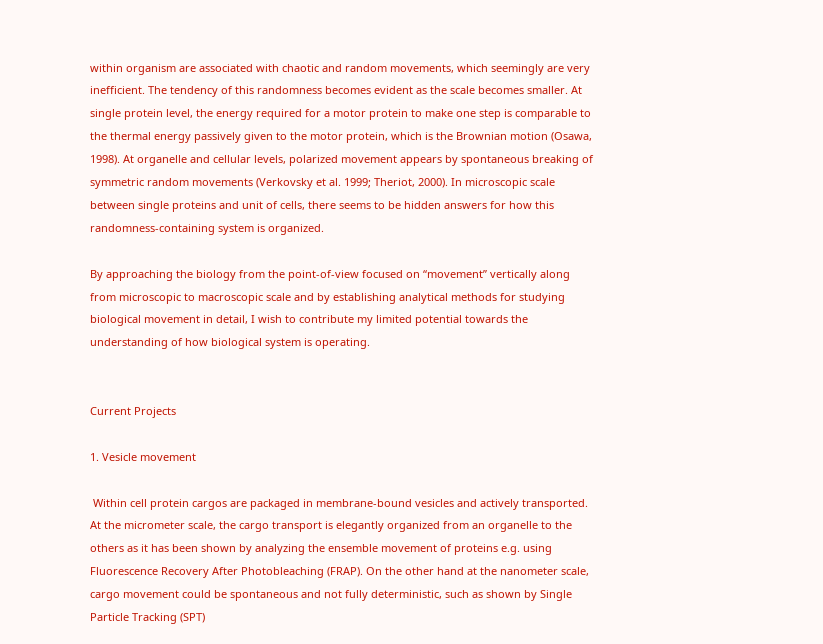within organism are associated with chaotic and random movements, which seemingly are very inefficient. The tendency of this randomness becomes evident as the scale becomes smaller. At single protein level, the energy required for a motor protein to make one step is comparable to the thermal energy passively given to the motor protein, which is the Brownian motion (Osawa, 1998). At organelle and cellular levels, polarized movement appears by spontaneous breaking of symmetric random movements (Verkovsky et al. 1999; Theriot, 2000). In microscopic scale between single proteins and unit of cells, there seems to be hidden answers for how this randomness-containing system is organized.

By approaching the biology from the point-of-view focused on “movement” vertically along from microscopic to macroscopic scale and by establishing analytical methods for studying biological movement in detail, I wish to contribute my limited potential towards the understanding of how biological system is operating.


Current Projects

1. Vesicle movement

 Within cell protein cargos are packaged in membrane-bound vesicles and actively transported. At the micrometer scale, the cargo transport is elegantly organized from an organelle to the others as it has been shown by analyzing the ensemble movement of proteins e.g. using Fluorescence Recovery After Photobleaching (FRAP). On the other hand at the nanometer scale, cargo movement could be spontaneous and not fully deterministic, such as shown by Single Particle Tracking (SPT)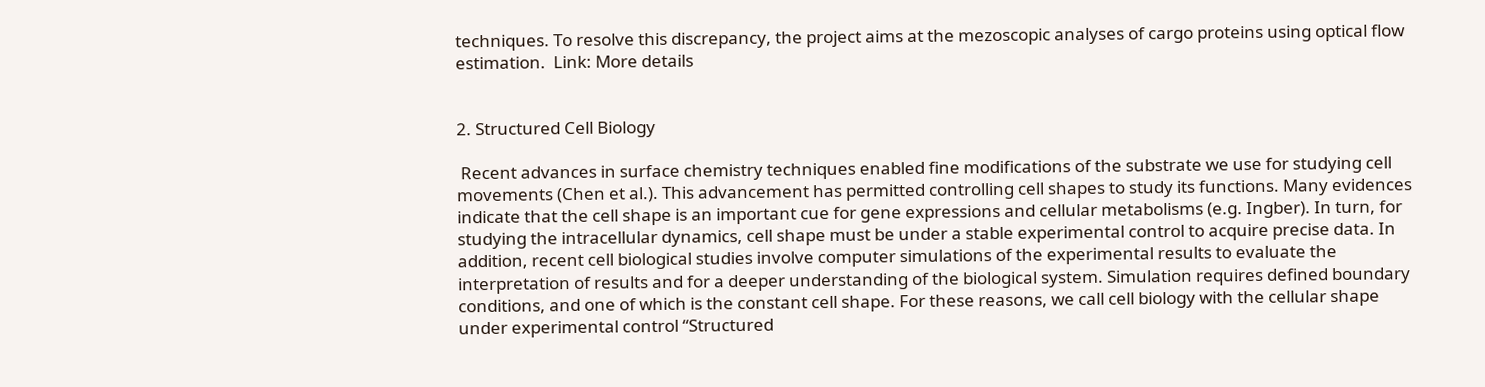techniques. To resolve this discrepancy, the project aims at the mezoscopic analyses of cargo proteins using optical flow estimation.  Link: More details


2. Structured Cell Biology

 Recent advances in surface chemistry techniques enabled fine modifications of the substrate we use for studying cell movements (Chen et al.). This advancement has permitted controlling cell shapes to study its functions. Many evidences indicate that the cell shape is an important cue for gene expressions and cellular metabolisms (e.g. Ingber). In turn, for studying the intracellular dynamics, cell shape must be under a stable experimental control to acquire precise data. In addition, recent cell biological studies involve computer simulations of the experimental results to evaluate the interpretation of results and for a deeper understanding of the biological system. Simulation requires defined boundary conditions, and one of which is the constant cell shape. For these reasons, we call cell biology with the cellular shape under experimental control “Structured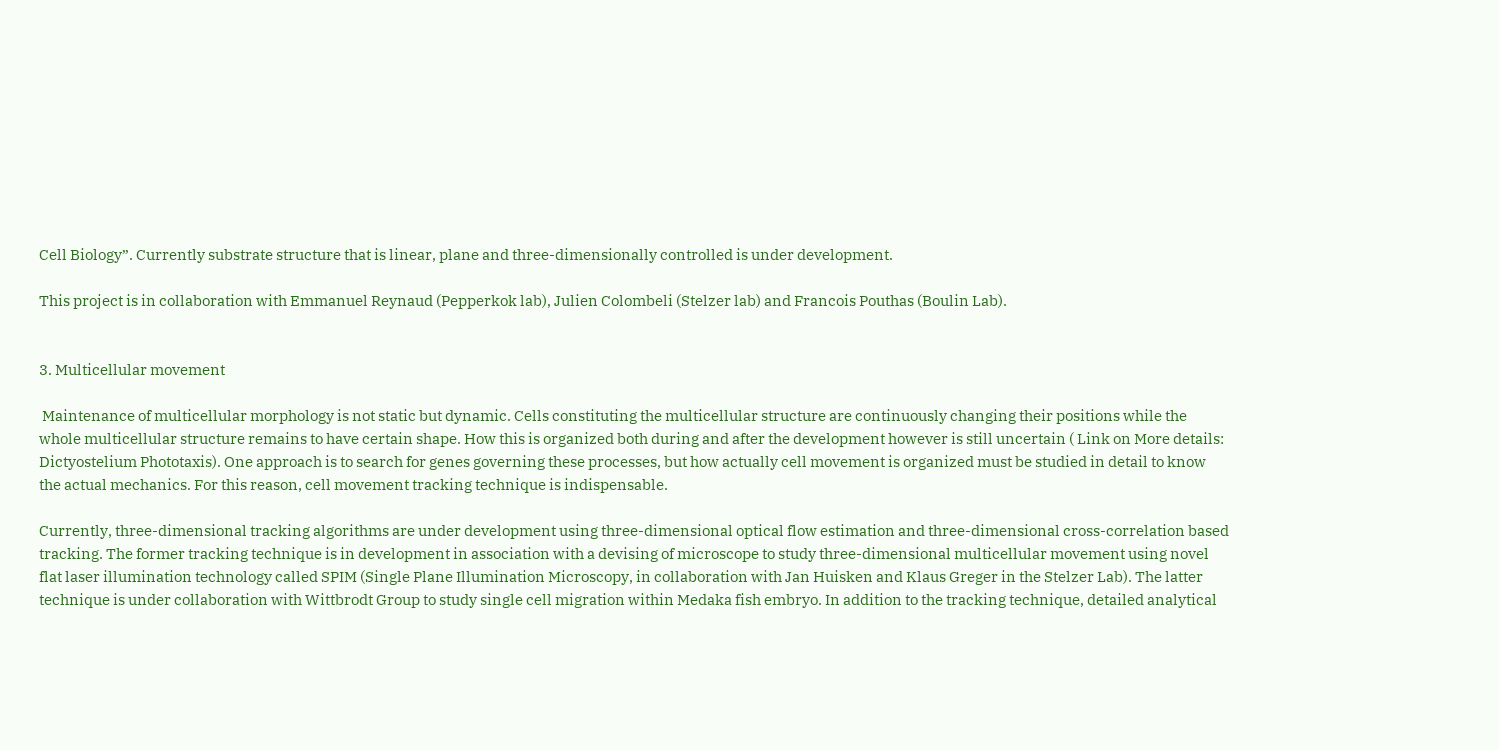Cell Biology”. Currently substrate structure that is linear, plane and three-dimensionally controlled is under development.

This project is in collaboration with Emmanuel Reynaud (Pepperkok lab), Julien Colombeli (Stelzer lab) and Francois Pouthas (Boulin Lab).


3. Multicellular movement

 Maintenance of multicellular morphology is not static but dynamic. Cells constituting the multicellular structure are continuously changing their positions while the whole multicellular structure remains to have certain shape. How this is organized both during and after the development however is still uncertain ( Link on More details: Dictyostelium Phototaxis). One approach is to search for genes governing these processes, but how actually cell movement is organized must be studied in detail to know the actual mechanics. For this reason, cell movement tracking technique is indispensable.

Currently, three-dimensional tracking algorithms are under development using three-dimensional optical flow estimation and three-dimensional cross-correlation based tracking. The former tracking technique is in development in association with a devising of microscope to study three-dimensional multicellular movement using novel flat laser illumination technology called SPIM (Single Plane Illumination Microscopy, in collaboration with Jan Huisken and Klaus Greger in the Stelzer Lab). The latter technique is under collaboration with Wittbrodt Group to study single cell migration within Medaka fish embryo. In addition to the tracking technique, detailed analytical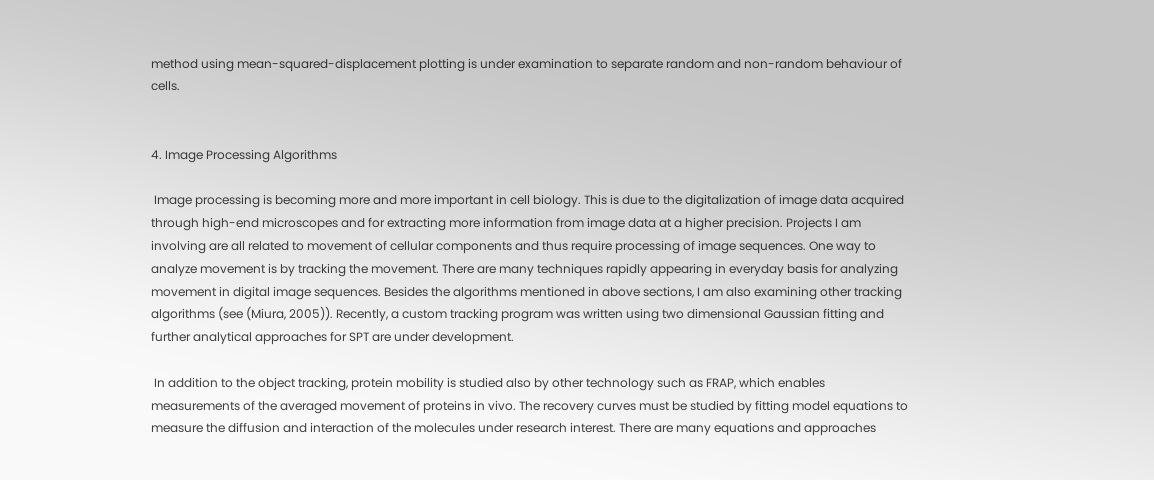method using mean-squared-displacement plotting is under examination to separate random and non-random behaviour of cells.


4. Image Processing Algorithms

 Image processing is becoming more and more important in cell biology. This is due to the digitalization of image data acquired through high-end microscopes and for extracting more information from image data at a higher precision. Projects I am involving are all related to movement of cellular components and thus require processing of image sequences. One way to analyze movement is by tracking the movement. There are many techniques rapidly appearing in everyday basis for analyzing movement in digital image sequences. Besides the algorithms mentioned in above sections, I am also examining other tracking algorithms (see (Miura, 2005)). Recently, a custom tracking program was written using two dimensional Gaussian fitting and further analytical approaches for SPT are under development.

 In addition to the object tracking, protein mobility is studied also by other technology such as FRAP, which enables measurements of the averaged movement of proteins in vivo. The recovery curves must be studied by fitting model equations to measure the diffusion and interaction of the molecules under research interest. There are many equations and approaches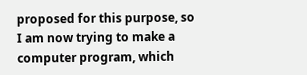proposed for this purpose, so I am now trying to make a computer program, which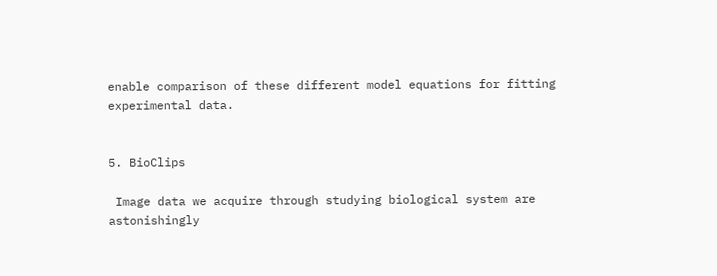enable comparison of these different model equations for fitting experimental data.


5. BioClips

 Image data we acquire through studying biological system are astonishingly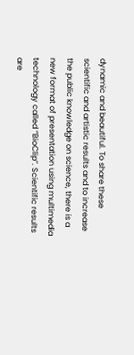dynamic and beautiful. To share these scientific and artistic results and to increase the public knowledge on science, there is a new format of presentation using multimedia technology called “BioClip”. Scientific results are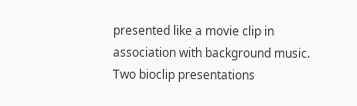presented like a movie clip in association with background music. Two bioclip presentations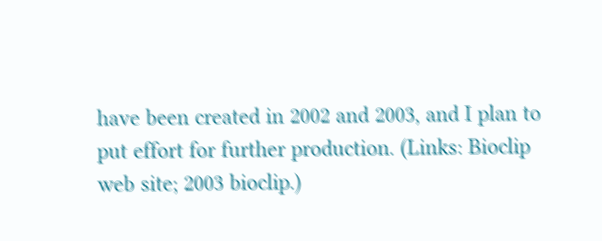have been created in 2002 and 2003, and I plan to put effort for further production. (Links: Bioclip web site; 2003 bioclip.)